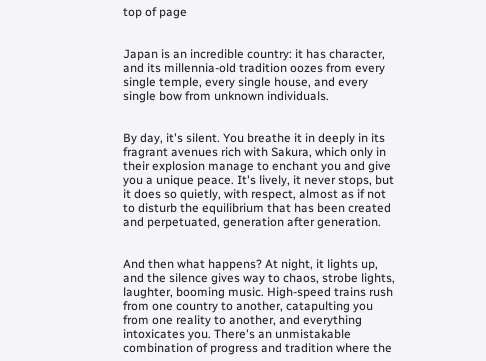top of page


Japan is an incredible country: it has character, and its millennia-old tradition oozes from every single temple, every single house, and every single bow from unknown individuals.


By day, it's silent. You breathe it in deeply in its fragrant avenues rich with Sakura, which only in their explosion manage to enchant you and give you a unique peace. It's lively, it never stops, but it does so quietly, with respect, almost as if not to disturb the equilibrium that has been created and perpetuated, generation after generation.


And then what happens? At night, it lights up, and the silence gives way to chaos, strobe lights, laughter, booming music. High-speed trains rush from one country to another, catapulting you from one reality to another, and everything intoxicates you. There's an unmistakable combination of progress and tradition where the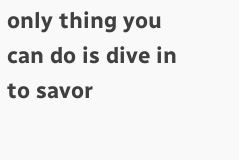only thing you can do is dive in to savor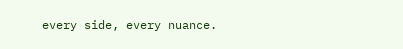every side, every nuance.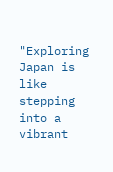"Exploring Japan is like stepping into a vibrant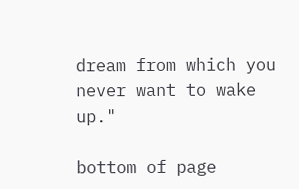dream from which you never want to wake up."

bottom of page